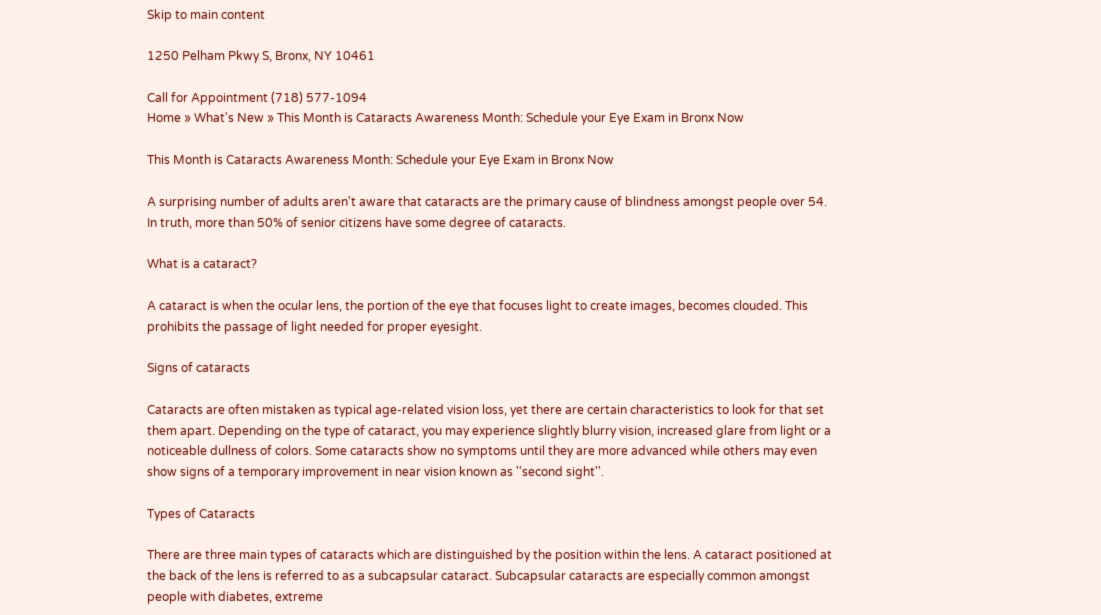Skip to main content

1250 Pelham Pkwy S, Bronx, NY 10461

Call for Appointment (718) 577-1094
Home » What's New » This Month is Cataracts Awareness Month: Schedule your Eye Exam in Bronx Now

This Month is Cataracts Awareness Month: Schedule your Eye Exam in Bronx Now

A surprising number of adults aren't aware that cataracts are the primary cause of blindness amongst people over 54. In truth, more than 50% of senior citizens have some degree of cataracts.

What is a cataract?

A cataract is when the ocular lens, the portion of the eye that focuses light to create images, becomes clouded. This prohibits the passage of light needed for proper eyesight.

Signs of cataracts

Cataracts are often mistaken as typical age-related vision loss, yet there are certain characteristics to look for that set them apart. Depending on the type of cataract, you may experience slightly blurry vision, increased glare from light or a noticeable dullness of colors. Some cataracts show no symptoms until they are more advanced while others may even show signs of a temporary improvement in near vision known as ''second sight''.

Types of Cataracts

There are three main types of cataracts which are distinguished by the position within the lens. A cataract positioned at the back of the lens is referred to as a subcapsular cataract. Subcapsular cataracts are especially common amongst people with diabetes, extreme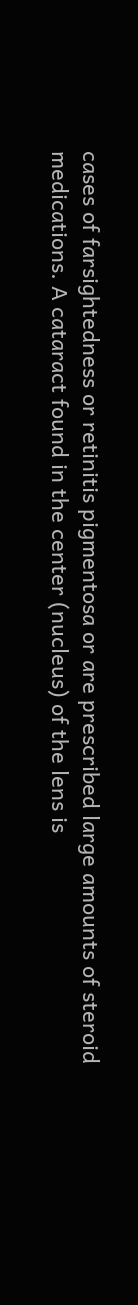cases of farsightedness or retinitis pigmentosa or are prescribed large amounts of steroid medications. A cataract found in the center (nucleus) of the lens is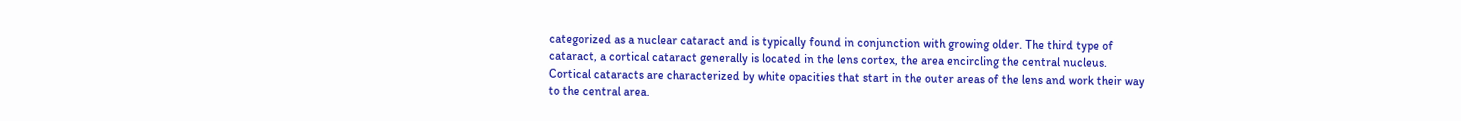categorized as a nuclear cataract and is typically found in conjunction with growing older. The third type of cataract, a cortical cataract generally is located in the lens cortex, the area encircling the central nucleus. Cortical cataracts are characterized by white opacities that start in the outer areas of the lens and work their way to the central area.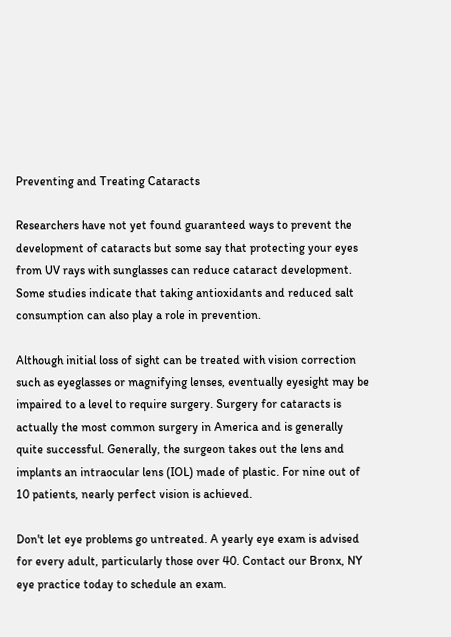Preventing and Treating Cataracts

Researchers have not yet found guaranteed ways to prevent the development of cataracts but some say that protecting your eyes from UV rays with sunglasses can reduce cataract development. Some studies indicate that taking antioxidants and reduced salt consumption can also play a role in prevention.

Although initial loss of sight can be treated with vision correction such as eyeglasses or magnifying lenses, eventually eyesight may be impaired to a level to require surgery. Surgery for cataracts is actually the most common surgery in America and is generally quite successful. Generally, the surgeon takes out the lens and implants an intraocular lens (IOL) made of plastic. For nine out of 10 patients, nearly perfect vision is achieved.

Don't let eye problems go untreated. A yearly eye exam is advised for every adult, particularly those over 40. Contact our Bronx, NY eye practice today to schedule an exam.